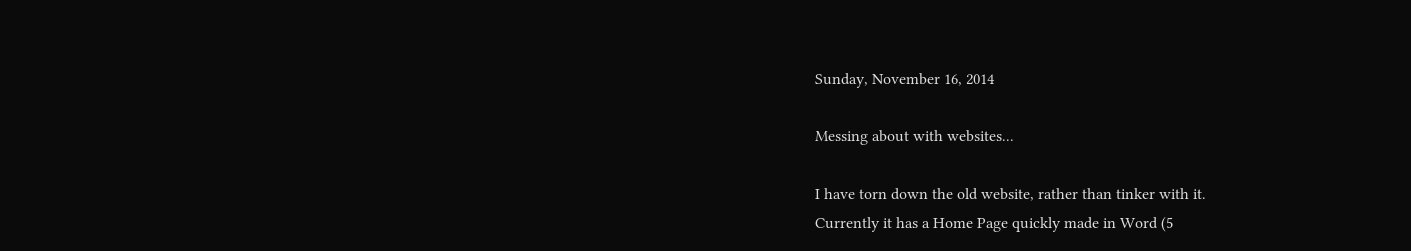Sunday, November 16, 2014

Messing about with websites...

I have torn down the old website, rather than tinker with it.
Currently it has a Home Page quickly made in Word (5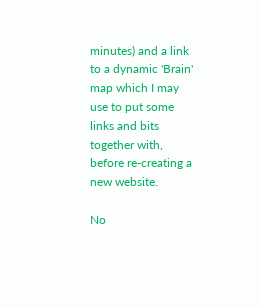minutes) and a link to a dynamic 'Brain' map which I may use to put some links and bits together with, before re-creating a new website.

No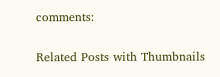comments:

Related Posts with Thumbnails